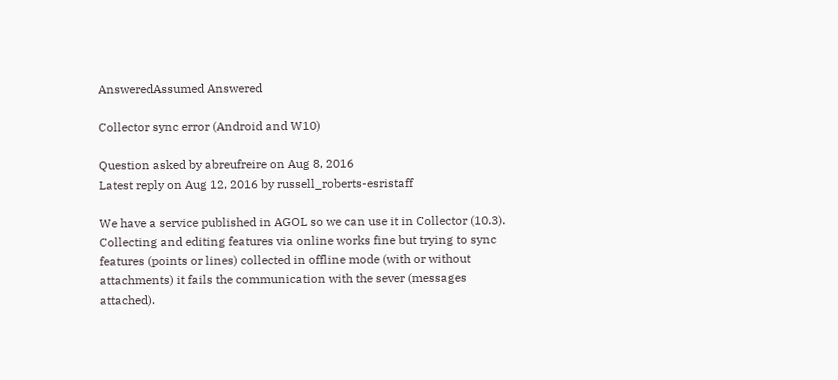AnsweredAssumed Answered

Collector sync error (Android and W10)

Question asked by abreufreire on Aug 8, 2016
Latest reply on Aug 12, 2016 by russell_roberts-esristaff

We have a service published in AGOL so we can use it in Collector (10.3). Collecting and editing features via online works fine but trying to sync features (points or lines) collected in offline mode (with or without attachments) it fails the communication with the sever (messages attached).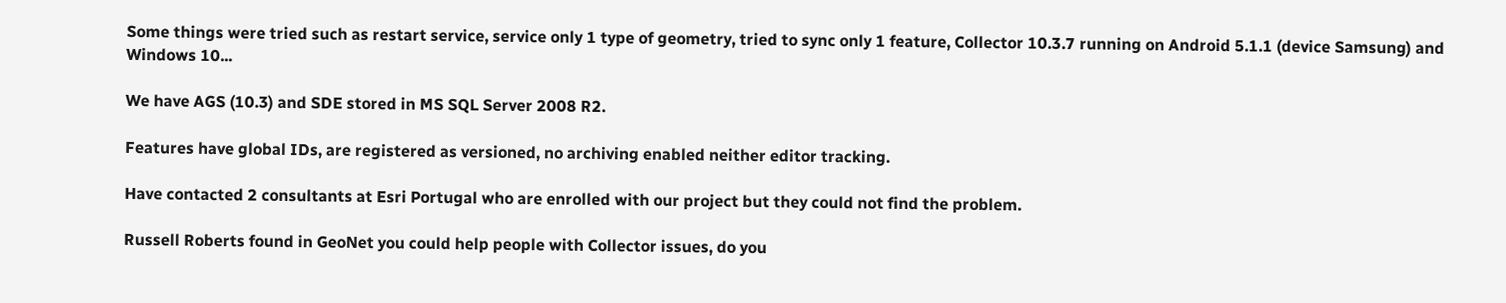Some things were tried such as restart service, service only 1 type of geometry, tried to sync only 1 feature, Collector 10.3.7 running on Android 5.1.1 (device Samsung) and Windows 10...

We have AGS (10.3) and SDE stored in MS SQL Server 2008 R2.

Features have global IDs, are registered as versioned, no archiving enabled neither editor tracking.

Have contacted 2 consultants at Esri Portugal who are enrolled with our project but they could not find the problem.

Russell Roberts found in GeoNet you could help people with Collector issues, do you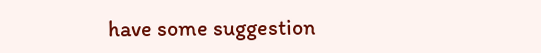have some suggestion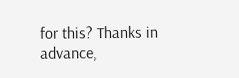for this? Thanks in advance,